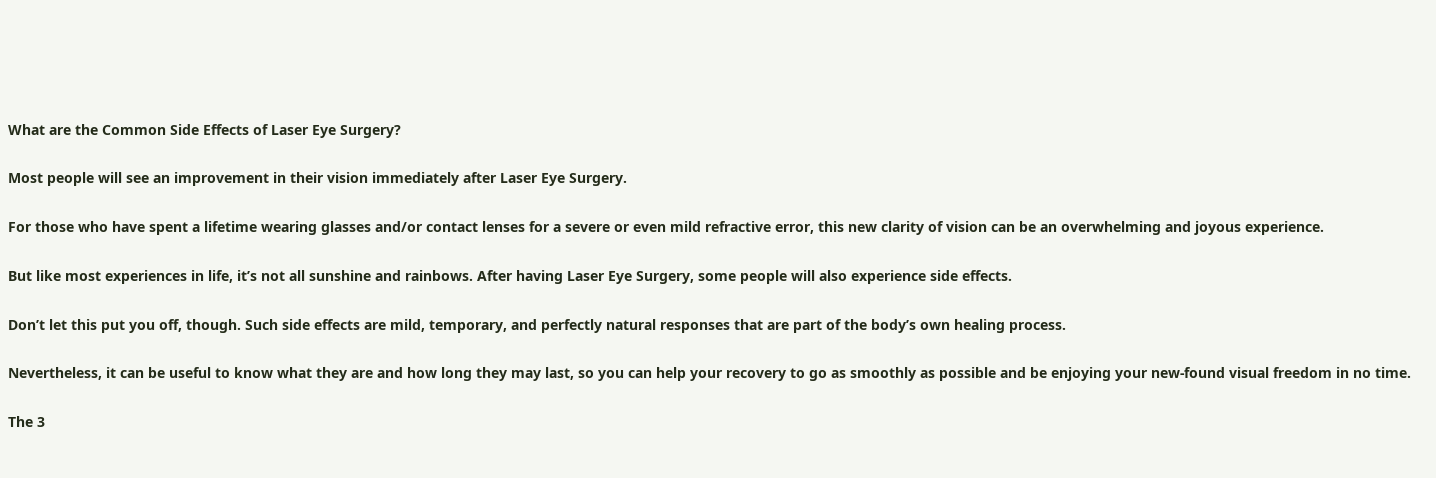What are the Common Side Effects of Laser Eye Surgery?

Most people will see an improvement in their vision immediately after Laser Eye Surgery.

For those who have spent a lifetime wearing glasses and/or contact lenses for a severe or even mild refractive error, this new clarity of vision can be an overwhelming and joyous experience.

But like most experiences in life, it’s not all sunshine and rainbows. After having Laser Eye Surgery, some people will also experience side effects.

Don’t let this put you off, though. Such side effects are mild, temporary, and perfectly natural responses that are part of the body’s own healing process.

Nevertheless, it can be useful to know what they are and how long they may last, so you can help your recovery to go as smoothly as possible and be enjoying your new-found visual freedom in no time.

The 3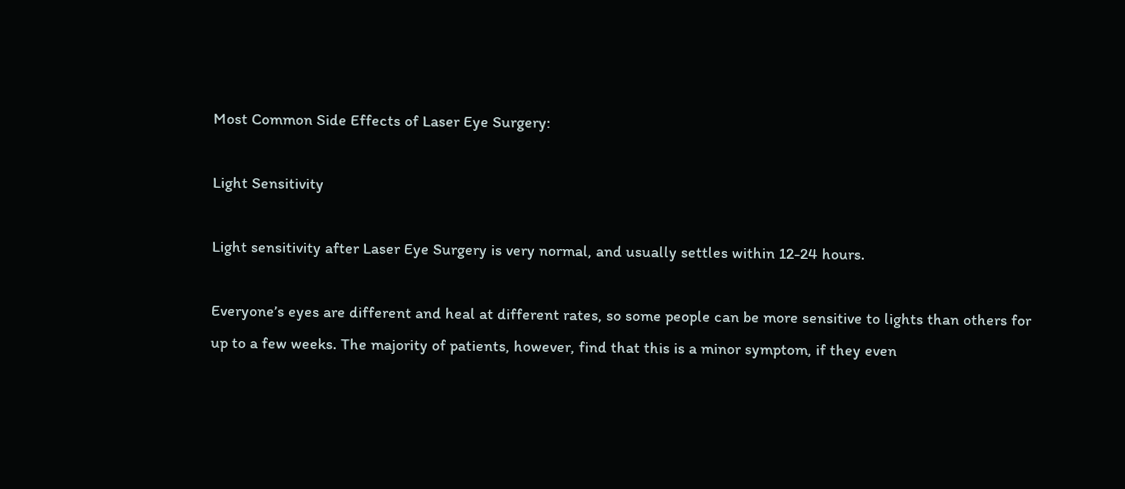Most Common Side Effects of Laser Eye Surgery:

Light Sensitivity

Light sensitivity after Laser Eye Surgery is very normal, and usually settles within 12-24 hours.

Everyone’s eyes are different and heal at different rates, so some people can be more sensitive to lights than others for up to a few weeks. The majority of patients, however, find that this is a minor symptom, if they even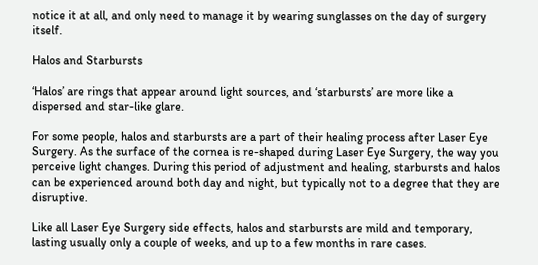notice it at all, and only need to manage it by wearing sunglasses on the day of surgery itself.

Halos and Starbursts

‘Halos’ are rings that appear around light sources, and ‘starbursts’ are more like a dispersed and star-like glare.

For some people, halos and starbursts are a part of their healing process after Laser Eye Surgery. As the surface of the cornea is re-shaped during Laser Eye Surgery, the way you perceive light changes. During this period of adjustment and healing, starbursts and halos can be experienced around both day and night, but typically not to a degree that they are disruptive.

Like all Laser Eye Surgery side effects, halos and starbursts are mild and temporary, lasting usually only a couple of weeks, and up to a few months in rare cases.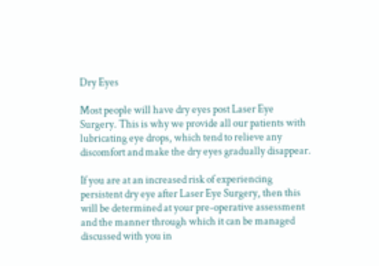Dry Eyes

Most people will have dry eyes post Laser Eye Surgery. This is why we provide all our patients with lubricating eye drops, which tend to relieve any discomfort and make the dry eyes gradually disappear.

If you are at an increased risk of experiencing persistent dry eye after Laser Eye Surgery, then this will be determined at your pre-operative assessment and the manner through which it can be managed discussed with you in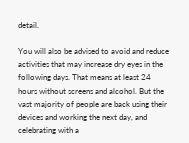detail.

You will also be advised to avoid and reduce activities that may increase dry eyes in the following days. That means at least 24 hours without screens and alcohol. But the vast majority of people are back using their devices and working the next day, and celebrating with a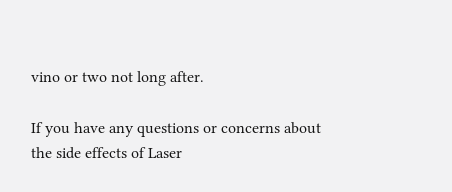vino or two not long after.

If you have any questions or concerns about the side effects of Laser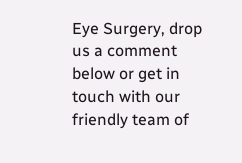Eye Surgery, drop us a comment below or get in touch with our friendly team of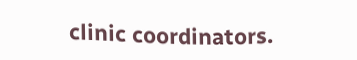clinic coordinators.